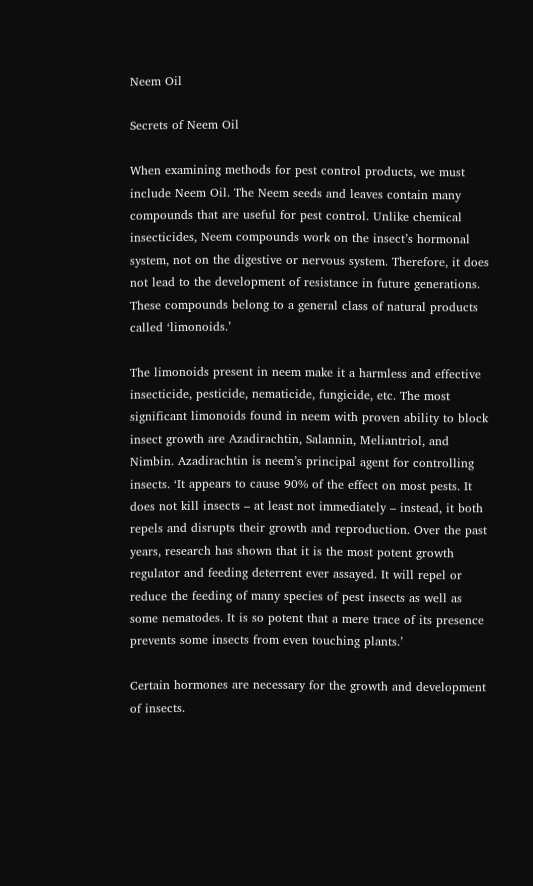Neem Oil

Secrets of Neem Oil

When examining methods for pest control products, we must include Neem Oil. The Neem seeds and leaves contain many compounds that are useful for pest control. Unlike chemical insecticides, Neem compounds work on the insect’s hormonal system, not on the digestive or nervous system. Therefore, it does not lead to the development of resistance in future generations. These compounds belong to a general class of natural products called ‘limonoids.’

The limonoids present in neem make it a harmless and effective insecticide, pesticide, nematicide, fungicide, etc. The most significant limonoids found in neem with proven ability to block insect growth are Azadirachtin, Salannin, Meliantriol, and Nimbin. Azadirachtin is neem’s principal agent for controlling insects. ‘It appears to cause 90% of the effect on most pests. It does not kill insects – at least not immediately – instead, it both repels and disrupts their growth and reproduction. Over the past years, research has shown that it is the most potent growth regulator and feeding deterrent ever assayed. It will repel or reduce the feeding of many species of pest insects as well as some nematodes. It is so potent that a mere trace of its presence prevents some insects from even touching plants.’

Certain hormones are necessary for the growth and development of insects.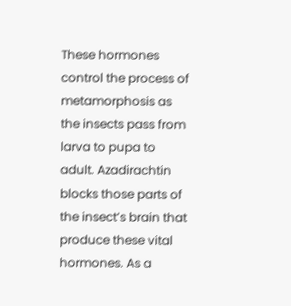These hormones control the process of metamorphosis as the insects pass from larva to pupa to adult. Azadirachtin blocks those parts of the insect’s brain that produce these vital hormones. As a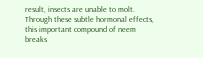result, insects are unable to molt. Through these subtle hormonal effects, this important compound of neem breaks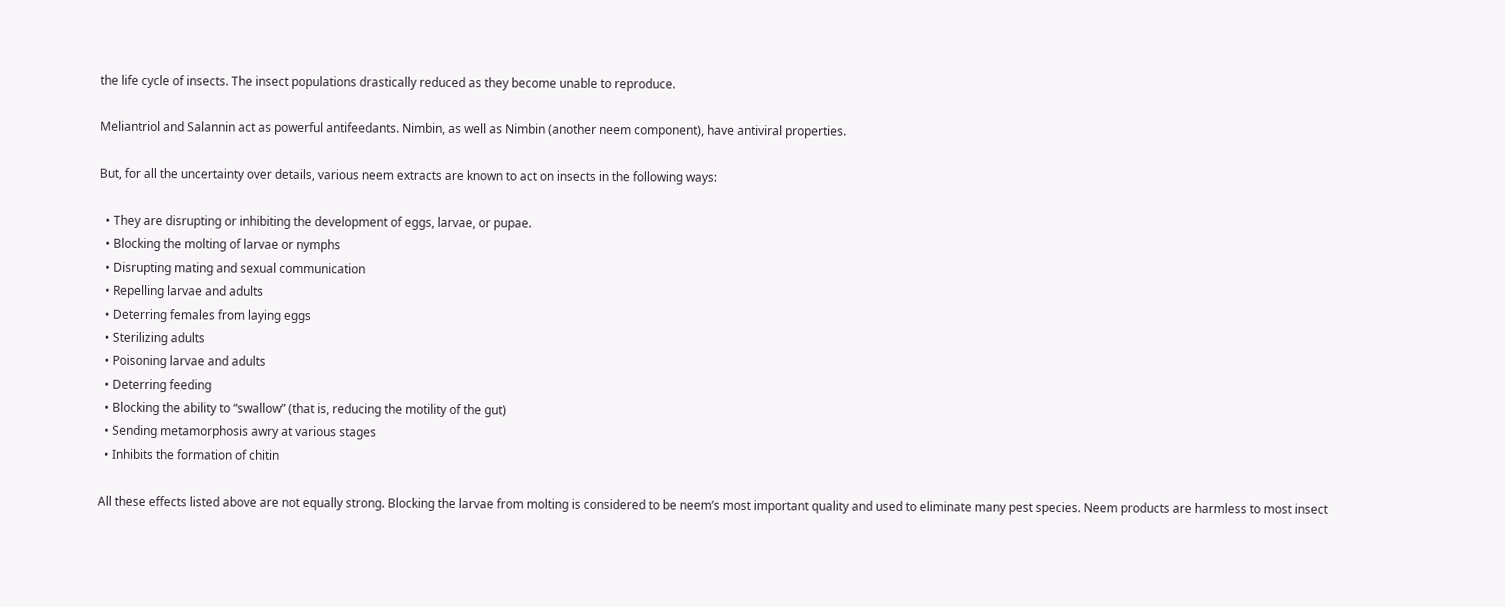the life cycle of insects. The insect populations drastically reduced as they become unable to reproduce.

Meliantriol and Salannin act as powerful antifeedants. Nimbin, as well as Nimbin (another neem component), have antiviral properties.

But, for all the uncertainty over details, various neem extracts are known to act on insects in the following ways:

  • They are disrupting or inhibiting the development of eggs, larvae, or pupae.
  • Blocking the molting of larvae or nymphs
  • Disrupting mating and sexual communication
  • Repelling larvae and adults
  • Deterring females from laying eggs
  • Sterilizing adults
  • Poisoning larvae and adults
  • Deterring feeding
  • Blocking the ability to “swallow” (that is, reducing the motility of the gut)
  • Sending metamorphosis awry at various stages
  • Inhibits the formation of chitin

All these effects listed above are not equally strong. Blocking the larvae from molting is considered to be neem’s most important quality and used to eliminate many pest species. Neem products are harmless to most insect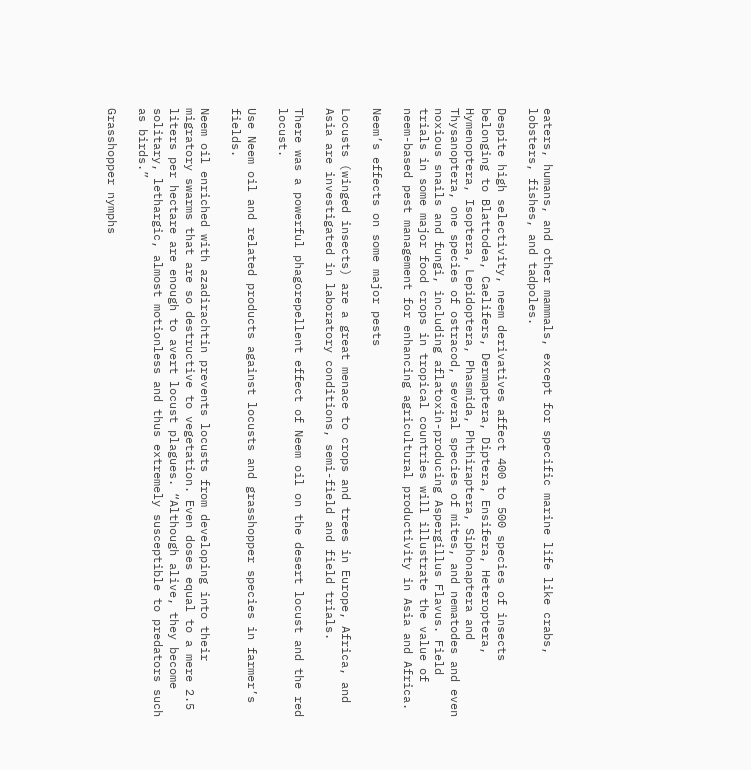eaters, humans, and other mammals, except for specific marine life like crabs, lobsters, fishes, and tadpoles.

Despite high selectivity, neem derivatives affect 400 to 500 species of insects belonging to Blattodea, Caelifers, Dermaptera, Diptera, Ensifera, Heteroptera, Hymenoptera, Isoptera, Lepidoptera, Phasmida, Phthiraptera, Siphonaptera and Thysanoptera, one species of ostracod, several species of mites, and nematodes and even noxious snails and fungi, including aflatoxin-producing Aspergillus Flavus. Field trials in some major food crops in tropical countries will illustrate the value of neem-based pest management for enhancing agricultural productivity in Asia and Africa.

Neem’s effects on some major pests

Locusts (winged insects) are a great menace to crops and trees in Europe, Africa, and Asia are investigated in laboratory conditions, semi-field and field trials.

There was a powerful phagorepellent effect of Neem oil on the desert locust and the red locust.

Use Neem oil and related products against locusts and grasshopper species in farmer’s fields.

Neem oil enriched with azadirachtin prevents locusts from developing into their migratory swarms that are so destructive to vegetation. Even doses equal to a mere 2.5 liters per hectare are enough to avert locust plagues. “Although alive, they become solitary, lethargic, almost motionless and thus extremely susceptible to predators such as birds.”

Grasshopper nymphs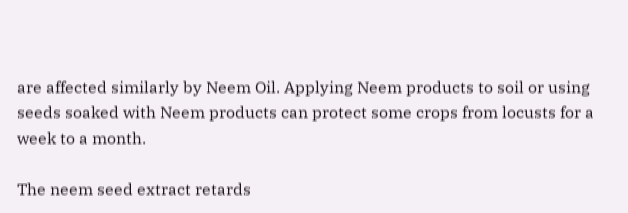are affected similarly by Neem Oil. Applying Neem products to soil or using seeds soaked with Neem products can protect some crops from locusts for a week to a month.

The neem seed extract retards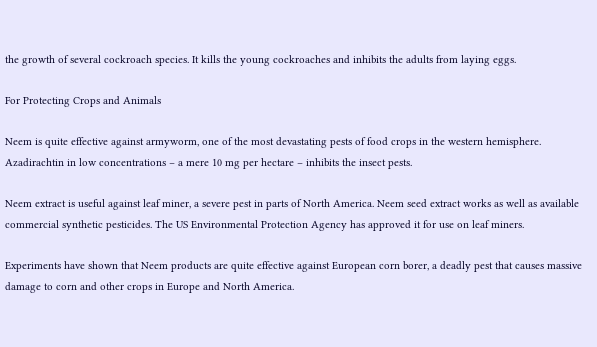the growth of several cockroach species. It kills the young cockroaches and inhibits the adults from laying eggs.

For Protecting Crops and Animals

Neem is quite effective against armyworm, one of the most devastating pests of food crops in the western hemisphere. Azadirachtin in low concentrations – a mere 10 mg per hectare – inhibits the insect pests.

Neem extract is useful against leaf miner, a severe pest in parts of North America. Neem seed extract works as well as available commercial synthetic pesticides. The US Environmental Protection Agency has approved it for use on leaf miners.

Experiments have shown that Neem products are quite effective against European corn borer, a deadly pest that causes massive damage to corn and other crops in Europe and North America.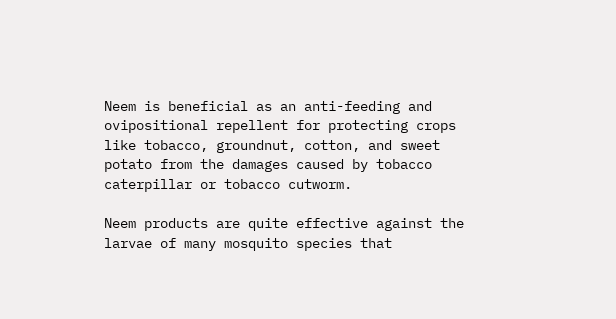Neem is beneficial as an anti-feeding and ovipositional repellent for protecting crops like tobacco, groundnut, cotton, and sweet potato from the damages caused by tobacco caterpillar or tobacco cutworm.

Neem products are quite effective against the larvae of many mosquito species that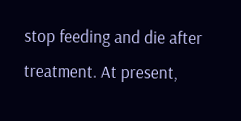stop feeding and die after treatment. At present,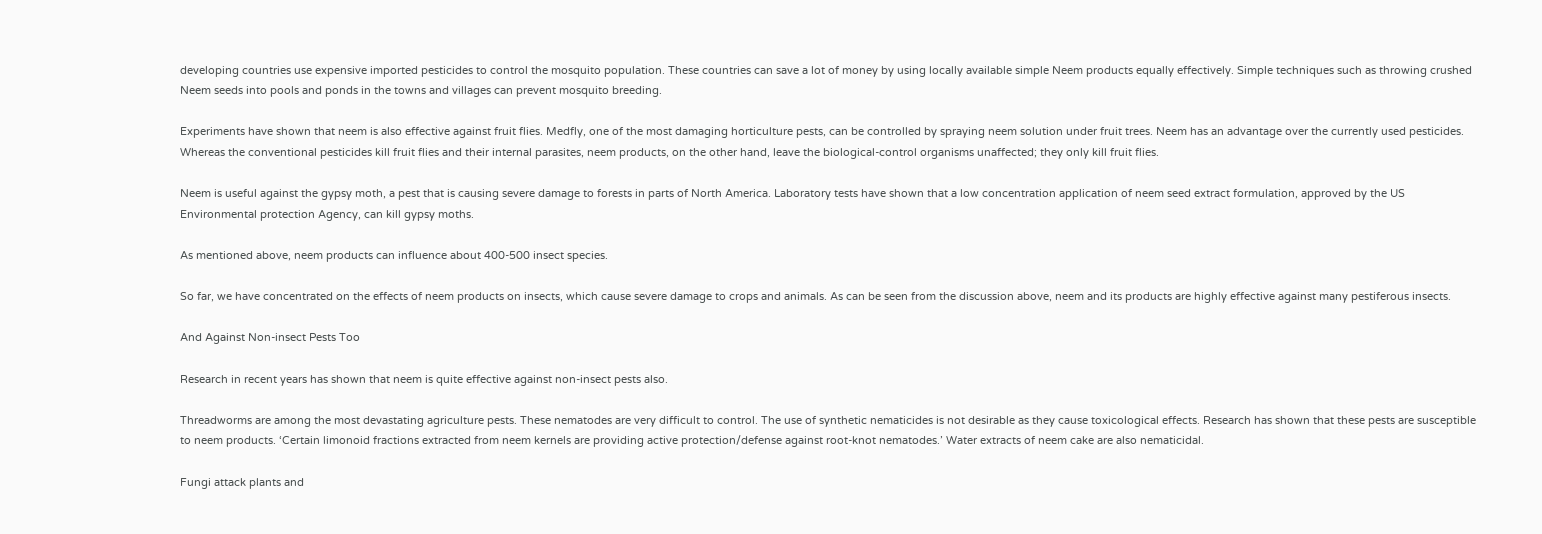developing countries use expensive imported pesticides to control the mosquito population. These countries can save a lot of money by using locally available simple Neem products equally effectively. Simple techniques such as throwing crushed Neem seeds into pools and ponds in the towns and villages can prevent mosquito breeding.

Experiments have shown that neem is also effective against fruit flies. Medfly, one of the most damaging horticulture pests, can be controlled by spraying neem solution under fruit trees. Neem has an advantage over the currently used pesticides. Whereas the conventional pesticides kill fruit flies and their internal parasites, neem products, on the other hand, leave the biological-control organisms unaffected; they only kill fruit flies.

Neem is useful against the gypsy moth, a pest that is causing severe damage to forests in parts of North America. Laboratory tests have shown that a low concentration application of neem seed extract formulation, approved by the US Environmental protection Agency, can kill gypsy moths.

As mentioned above, neem products can influence about 400-500 insect species.

So far, we have concentrated on the effects of neem products on insects, which cause severe damage to crops and animals. As can be seen from the discussion above, neem and its products are highly effective against many pestiferous insects.

And Against Non-insect Pests Too

Research in recent years has shown that neem is quite effective against non-insect pests also.

Threadworms are among the most devastating agriculture pests. These nematodes are very difficult to control. The use of synthetic nematicides is not desirable as they cause toxicological effects. Research has shown that these pests are susceptible to neem products. ‘Certain limonoid fractions extracted from neem kernels are providing active protection/defense against root-knot nematodes.’ Water extracts of neem cake are also nematicidal.

Fungi attack plants and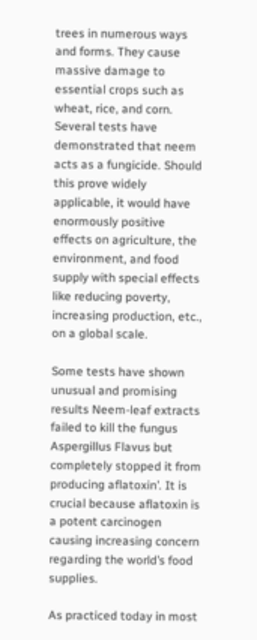trees in numerous ways and forms. They cause massive damage to essential crops such as wheat, rice, and corn. Several tests have demonstrated that neem acts as a fungicide. Should this prove widely applicable, it would have enormously positive effects on agriculture, the environment, and food supply with special effects like reducing poverty, increasing production, etc., on a global scale.

Some tests have shown unusual and promising results Neem-leaf extracts failed to kill the fungus Aspergillus Flavus but completely stopped it from producing aflatoxin’. It is crucial because aflatoxin is a potent carcinogen causing increasing concern regarding the world’s food supplies.

As practiced today in most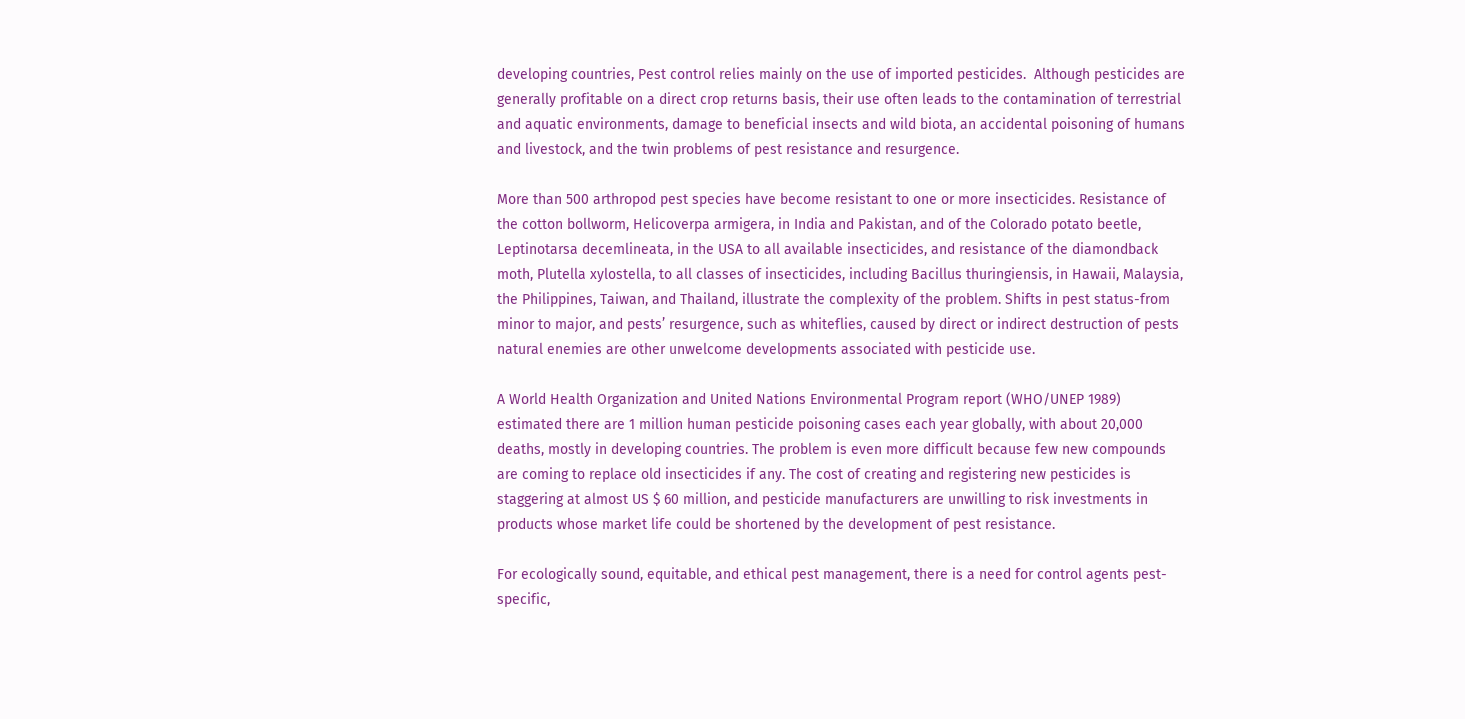developing countries, Pest control relies mainly on the use of imported pesticides.  Although pesticides are generally profitable on a direct crop returns basis, their use often leads to the contamination of terrestrial and aquatic environments, damage to beneficial insects and wild biota, an accidental poisoning of humans and livestock, and the twin problems of pest resistance and resurgence.

More than 500 arthropod pest species have become resistant to one or more insecticides. Resistance of the cotton bollworm, Helicoverpa armigera, in India and Pakistan, and of the Colorado potato beetle, Leptinotarsa decemlineata, in the USA to all available insecticides, and resistance of the diamondback moth, Plutella xylostella, to all classes of insecticides, including Bacillus thuringiensis, in Hawaii, Malaysia, the Philippines, Taiwan, and Thailand, illustrate the complexity of the problem. Shifts in pest status-from minor to major, and pests’ resurgence, such as whiteflies, caused by direct or indirect destruction of pests natural enemies are other unwelcome developments associated with pesticide use.

A World Health Organization and United Nations Environmental Program report (WHO/UNEP 1989) estimated there are 1 million human pesticide poisoning cases each year globally, with about 20,000 deaths, mostly in developing countries. The problem is even more difficult because few new compounds are coming to replace old insecticides if any. The cost of creating and registering new pesticides is staggering at almost US $ 60 million, and pesticide manufacturers are unwilling to risk investments in products whose market life could be shortened by the development of pest resistance.

For ecologically sound, equitable, and ethical pest management, there is a need for control agents pest-specific,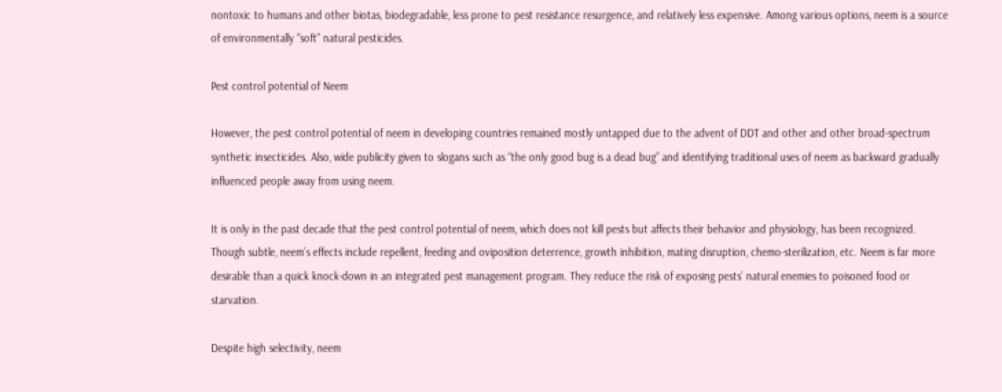nontoxic to humans and other biotas, biodegradable, less prone to pest resistance resurgence, and relatively less expensive. Among various options, neem is a source of environmentally “soft” natural pesticides.

Pest control potential of Neem

However, the pest control potential of neem in developing countries remained mostly untapped due to the advent of DDT and other and other broad-spectrum synthetic insecticides. Also, wide publicity given to slogans such as “the only good bug is a dead bug” and identifying traditional uses of neem as backward gradually influenced people away from using neem.

It is only in the past decade that the pest control potential of neem, which does not kill pests but affects their behavior and physiology, has been recognized. Though subtle, neem’s effects include repellent, feeding and oviposition deterrence, growth inhibition, mating disruption, chemo-sterilization, etc. Neem is far more desirable than a quick knock-down in an integrated pest management program. They reduce the risk of exposing pests’ natural enemies to poisoned food or starvation.

Despite high selectivity, neem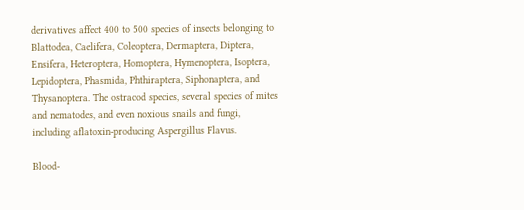derivatives affect 400 to 500 species of insects belonging to Blattodea, Caelifera, Coleoptera, Dermaptera, Diptera, Ensifera, Heteroptera, Homoptera, Hymenoptera, Isoptera, Lepidoptera, Phasmida, Phthiraptera, Siphonaptera, and Thysanoptera. The ostracod species, several species of mites and nematodes, and even noxious snails and fungi, including aflatoxin-producing Aspergillus Flavus.

Blood-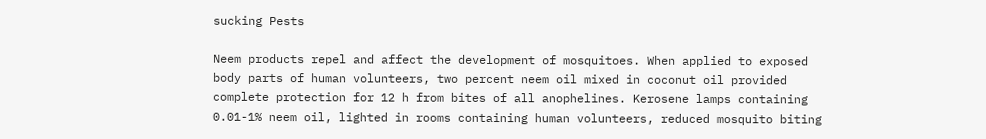sucking Pests

Neem products repel and affect the development of mosquitoes. When applied to exposed body parts of human volunteers, two percent neem oil mixed in coconut oil provided complete protection for 12 h from bites of all anophelines. Kerosene lamps containing 0.01-1% neem oil, lighted in rooms containing human volunteers, reduced mosquito biting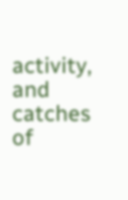activity, and catches of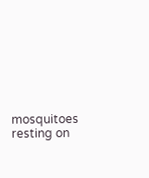mosquitoes resting on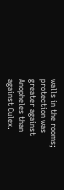walls in the rooms; protection was greater against Anopheles than against Culex.